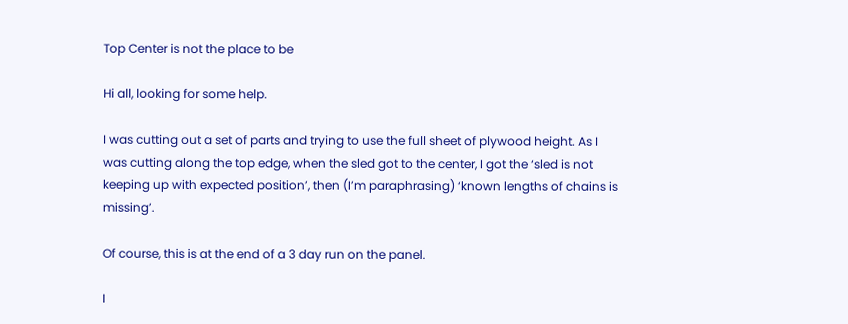Top Center is not the place to be

Hi all, looking for some help.

I was cutting out a set of parts and trying to use the full sheet of plywood height. As I was cutting along the top edge, when the sled got to the center, I got the ‘sled is not keeping up with expected position’, then (I’m paraphrasing) ‘known lengths of chains is missing’.

Of course, this is at the end of a 3 day run on the panel.

I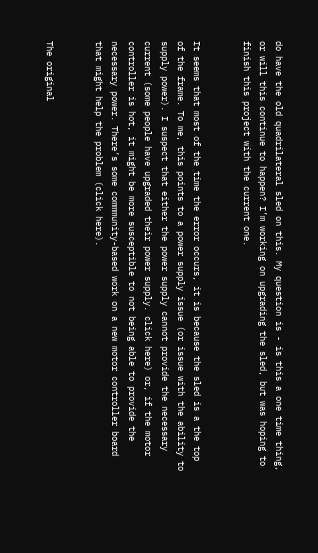do have the old quadrilateral sled on this. My question is - is this a one time thing, or will this continue to happen? I’m working on upgrading the sled, but was hoping to finish this project with the current one.


It seems that most of the time the error occurs, it is because the sled is a the top of the frame. To me, this points to a power supply issue (or issue with the ability to supply power). I suspect that either the power supply cannot provide the necessary current (some people have upgraded their power supply. click here) or, if the motor controller is hot, it might be more susceptible to not being able to provide the necessary power. There’s some commmunity-based work on a new motor controller board that might help the problem (click here).


The original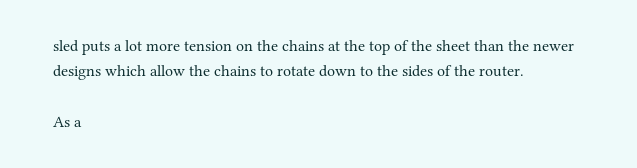sled puts a lot more tension on the chains at the top of the sheet than the newer designs which allow the chains to rotate down to the sides of the router.

As a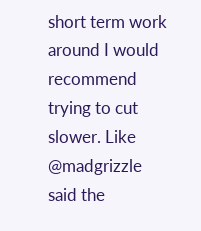short term work around I would recommend trying to cut slower. Like @madgrizzle said the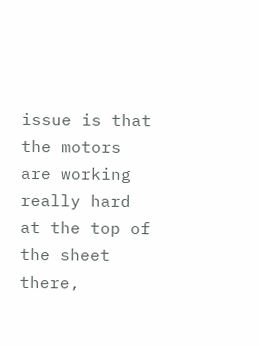issue is that the motors are working really hard at the top of the sheet there,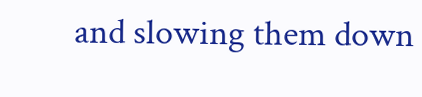and slowing them down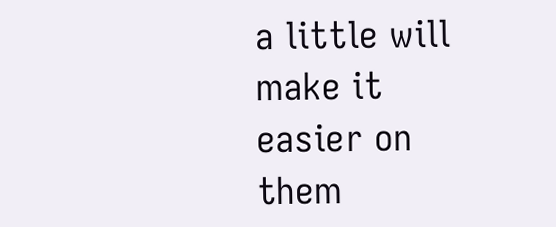a little will make it easier on them